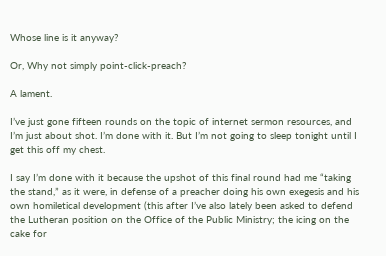Whose line is it anyway?

Or, Why not simply point-click-preach?

A lament.

I’ve just gone fifteen rounds on the topic of internet sermon resources, and I’m just about shot. I’m done with it. But I’m not going to sleep tonight until I get this off my chest.

I say I’m done with it because the upshot of this final round had me “taking the stand,” as it were, in defense of a preacher doing his own exegesis and his own homiletical development (this after I’ve also lately been asked to defend the Lutheran position on the Office of the Public Ministry; the icing on the cake for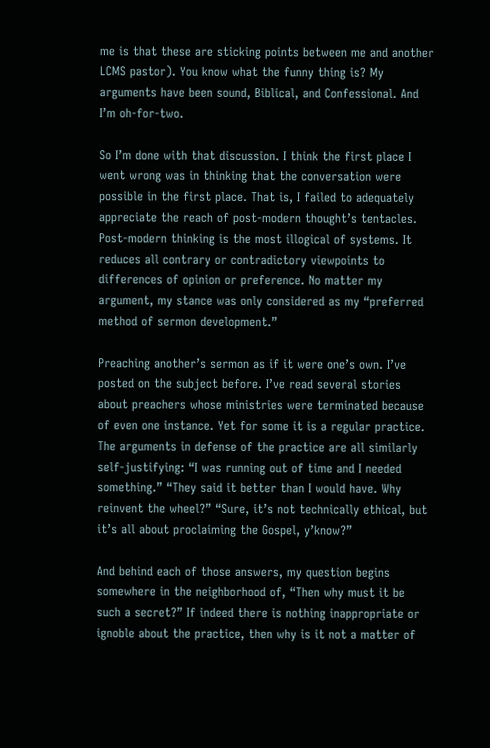me is that these are sticking points between me and another LCMS pastor). You know what the funny thing is? My arguments have been sound, Biblical, and Confessional. And I’m oh-for-two.

So I’m done with that discussion. I think the first place I went wrong was in thinking that the conversation were possible in the first place. That is, I failed to adequately appreciate the reach of post-modern thought’s tentacles. Post-modern thinking is the most illogical of systems. It reduces all contrary or contradictory viewpoints to differences of opinion or preference. No matter my argument, my stance was only considered as my “preferred method of sermon development.”

Preaching another’s sermon as if it were one’s own. I’ve posted on the subject before. I’ve read several stories about preachers whose ministries were terminated because of even one instance. Yet for some it is a regular practice. The arguments in defense of the practice are all similarly self-justifying: “I was running out of time and I needed something.” “They said it better than I would have. Why reinvent the wheel?” “Sure, it’s not technically ethical, but it’s all about proclaiming the Gospel, y’know?”

And behind each of those answers, my question begins somewhere in the neighborhood of, “Then why must it be such a secret?” If indeed there is nothing inappropriate or ignoble about the practice, then why is it not a matter of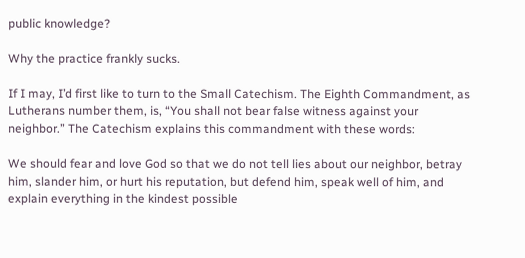public knowledge?

Why the practice frankly sucks.

If I may, I’d first like to turn to the Small Catechism. The Eighth Commandment, as Lutherans number them, is, “You shall not bear false witness against your neighbor.” The Catechism explains this commandment with these words:

We should fear and love God so that we do not tell lies about our neighbor, betray him, slander him, or hurt his reputation, but defend him, speak well of him, and explain everything in the kindest possible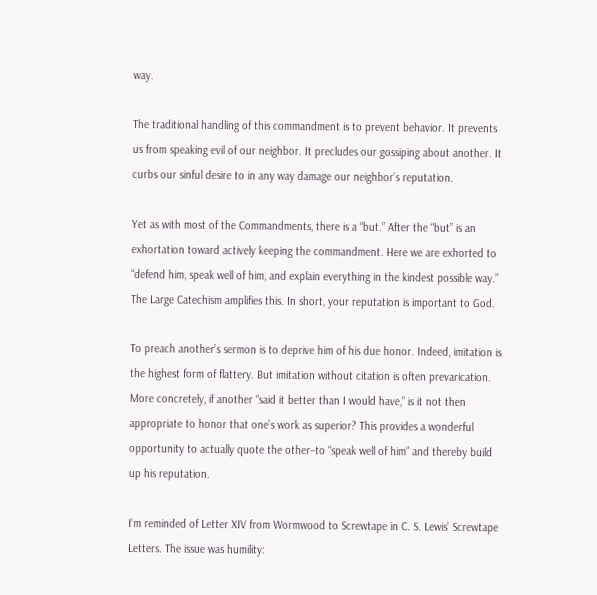way.

The traditional handling of this commandment is to prevent behavior. It prevents us from speaking evil of our neighbor. It precludes our gossiping about another. It curbs our sinful desire to in any way damage our neighbor’s reputation.

Yet as with most of the Commandments, there is a “but.” After the “but” is an exhortation toward actively keeping the commandment. Here we are exhorted to “defend him, speak well of him, and explain everything in the kindest possible way.” The Large Catechism amplifies this. In short, your reputation is important to God.

To preach another’s sermon is to deprive him of his due honor. Indeed, imitation is the highest form of flattery. But imitation without citation is often prevarication. More concretely, if another “said it better than I would have,” is it not then appropriate to honor that one’s work as superior? This provides a wonderful opportunity to actually quote the other–to “speak well of him” and thereby build up his reputation.

I’m reminded of Letter XIV from Wormwood to Screwtape in C. S. Lewis’ Screwtape Letters. The issue was humility: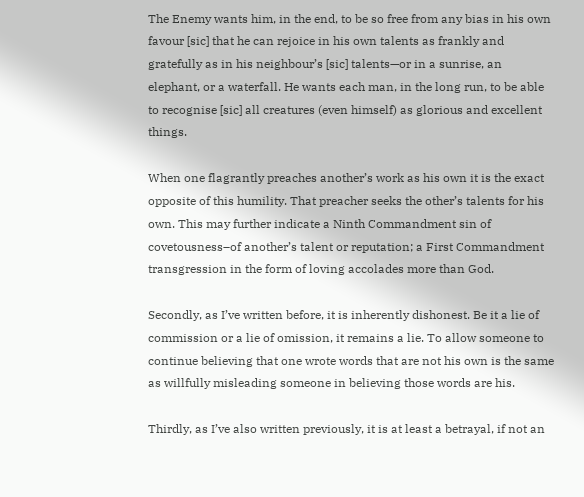The Enemy wants him, in the end, to be so free from any bias in his own favour [sic] that he can rejoice in his own talents as frankly and gratefully as in his neighbour’s [sic] talents—or in a sunrise, an elephant, or a waterfall. He wants each man, in the long run, to be able to recognise [sic] all creatures (even himself) as glorious and excellent things.

When one flagrantly preaches another’s work as his own it is the exact opposite of this humility. That preacher seeks the other’s talents for his own. This may further indicate a Ninth Commandment sin of covetousness–of another’s talent or reputation; a First Commandment transgression in the form of loving accolades more than God.

Secondly, as I’ve written before, it is inherently dishonest. Be it a lie of commission or a lie of omission, it remains a lie. To allow someone to continue believing that one wrote words that are not his own is the same as willfully misleading someone in believing those words are his.

Thirdly, as I’ve also written previously, it is at least a betrayal, if not an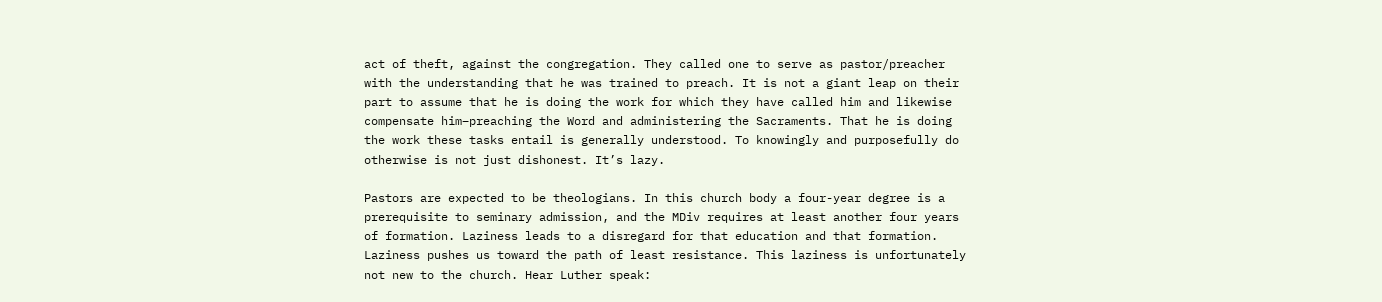act of theft, against the congregation. They called one to serve as pastor/preacher with the understanding that he was trained to preach. It is not a giant leap on their part to assume that he is doing the work for which they have called him and likewise compensate him–preaching the Word and administering the Sacraments. That he is doing the work these tasks entail is generally understood. To knowingly and purposefully do otherwise is not just dishonest. It’s lazy.

Pastors are expected to be theologians. In this church body a four-year degree is a prerequisite to seminary admission, and the MDiv requires at least another four years of formation. Laziness leads to a disregard for that education and that formation. Laziness pushes us toward the path of least resistance. This laziness is unfortunately not new to the church. Hear Luther speak: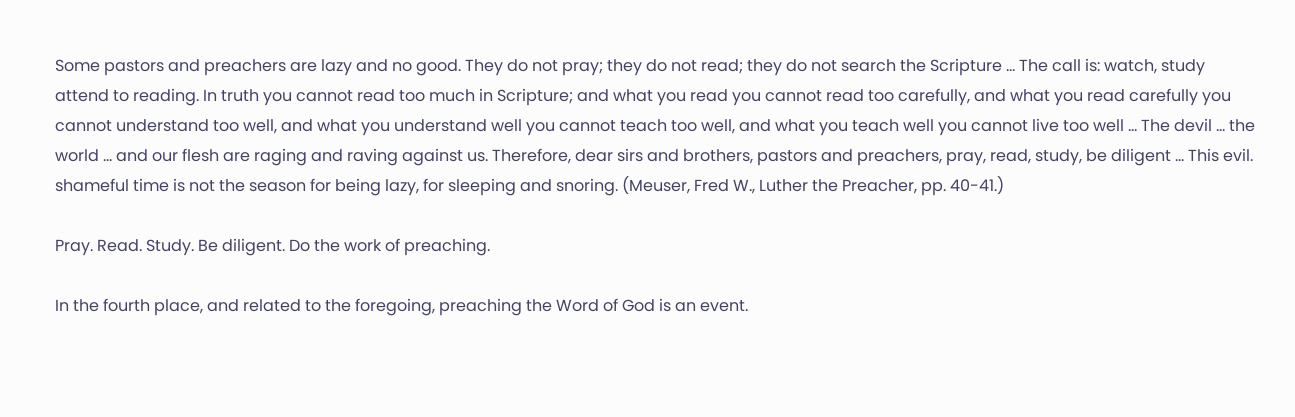Some pastors and preachers are lazy and no good. They do not pray; they do not read; they do not search the Scripture … The call is: watch, study attend to reading. In truth you cannot read too much in Scripture; and what you read you cannot read too carefully, and what you read carefully you cannot understand too well, and what you understand well you cannot teach too well, and what you teach well you cannot live too well … The devil … the world … and our flesh are raging and raving against us. Therefore, dear sirs and brothers, pastors and preachers, pray, read, study, be diligent … This evil. shameful time is not the season for being lazy, for sleeping and snoring. (Meuser, Fred W., Luther the Preacher, pp. 40-41.)

Pray. Read. Study. Be diligent. Do the work of preaching.

In the fourth place, and related to the foregoing, preaching the Word of God is an event.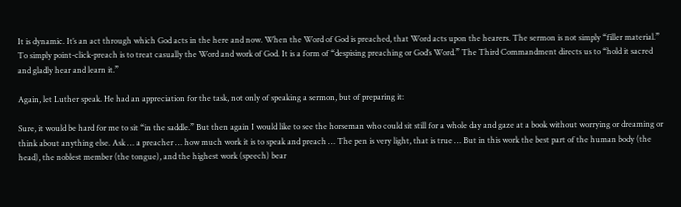It is dynamic. It’s an act through which God acts in the here and now. When the Word of God is preached, that Word acts upon the hearers. The sermon is not simply “filler material.” To simply point-click-preach is to treat casually the Word and work of God. It is a form of “despising preaching or God’s Word.” The Third Commandment directs us to “hold it sacred and gladly hear and learn it.”

Again, let Luther speak. He had an appreciation for the task, not only of speaking a sermon, but of preparing it:

Sure, it would be hard for me to sit “in the saddle.” But then again I would like to see the horseman who could sit still for a whole day and gaze at a book without worrying or dreaming or think about anything else. Ask … a preacher … how much work it is to speak and preach … The pen is very light, that is true … But in this work the best part of the human body (the head), the noblest member (the tongue), and the highest work (speech) bear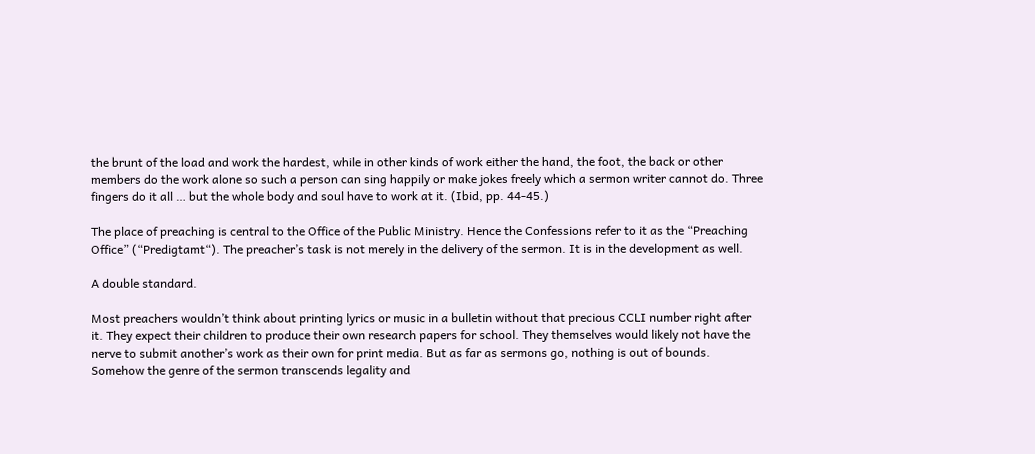the brunt of the load and work the hardest, while in other kinds of work either the hand, the foot, the back or other members do the work alone so such a person can sing happily or make jokes freely which a sermon writer cannot do. Three fingers do it all … but the whole body and soul have to work at it. (Ibid, pp. 44-45.)

The place of preaching is central to the Office of the Public Ministry. Hence the Confessions refer to it as the “Preaching Office” (“Predigtamt“). The preacher’s task is not merely in the delivery of the sermon. It is in the development as well.

A double standard.

Most preachers wouldn’t think about printing lyrics or music in a bulletin without that precious CCLI number right after it. They expect their children to produce their own research papers for school. They themselves would likely not have the nerve to submit another’s work as their own for print media. But as far as sermons go, nothing is out of bounds. Somehow the genre of the sermon transcends legality and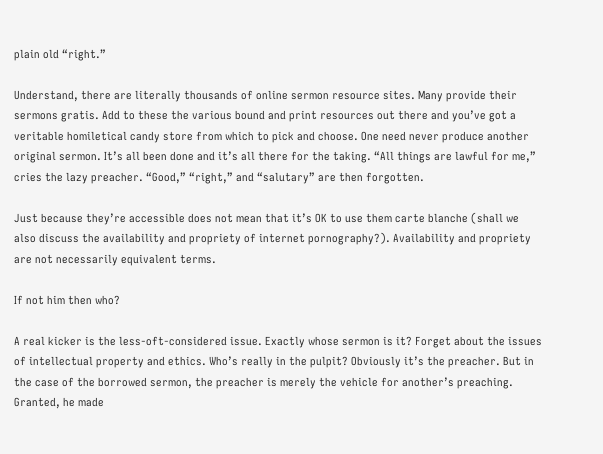plain old “right.”

Understand, there are literally thousands of online sermon resource sites. Many provide their sermons gratis. Add to these the various bound and print resources out there and you’ve got a veritable homiletical candy store from which to pick and choose. One need never produce another original sermon. It’s all been done and it’s all there for the taking. “All things are lawful for me,” cries the lazy preacher. “Good,” “right,” and “salutary” are then forgotten.

Just because they’re accessible does not mean that it’s OK to use them carte blanche (shall we also discuss the availability and propriety of internet pornography?). Availability and propriety are not necessarily equivalent terms.

If not him then who?

A real kicker is the less-oft-considered issue. Exactly whose sermon is it? Forget about the issues of intellectual property and ethics. Who’s really in the pulpit? Obviously it’s the preacher. But in the case of the borrowed sermon, the preacher is merely the vehicle for another’s preaching. Granted, he made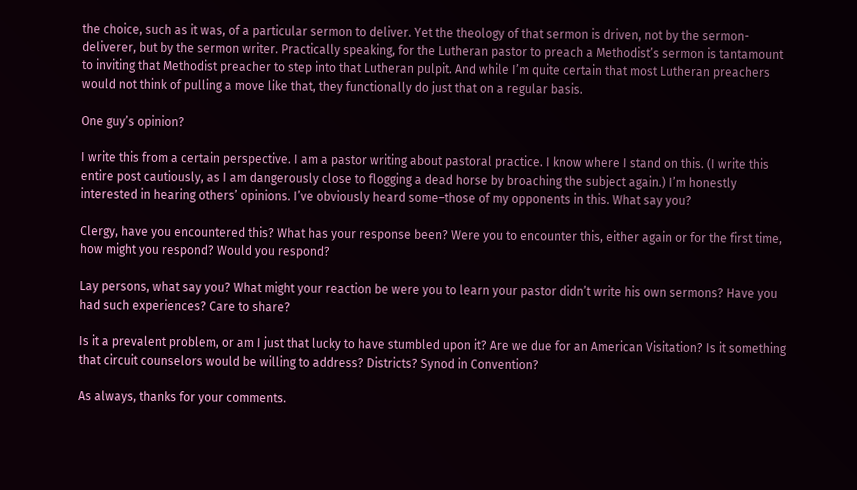the choice, such as it was, of a particular sermon to deliver. Yet the theology of that sermon is driven, not by the sermon-deliverer, but by the sermon writer. Practically speaking, for the Lutheran pastor to preach a Methodist’s sermon is tantamount to inviting that Methodist preacher to step into that Lutheran pulpit. And while I’m quite certain that most Lutheran preachers would not think of pulling a move like that, they functionally do just that on a regular basis.

One guy’s opinion?

I write this from a certain perspective. I am a pastor writing about pastoral practice. I know where I stand on this. (I write this entire post cautiously, as I am dangerously close to flogging a dead horse by broaching the subject again.) I’m honestly interested in hearing others’ opinions. I’ve obviously heard some–those of my opponents in this. What say you?

Clergy, have you encountered this? What has your response been? Were you to encounter this, either again or for the first time, how might you respond? Would you respond?

Lay persons, what say you? What might your reaction be were you to learn your pastor didn’t write his own sermons? Have you had such experiences? Care to share?

Is it a prevalent problem, or am I just that lucky to have stumbled upon it? Are we due for an American Visitation? Is it something that circuit counselors would be willing to address? Districts? Synod in Convention?

As always, thanks for your comments.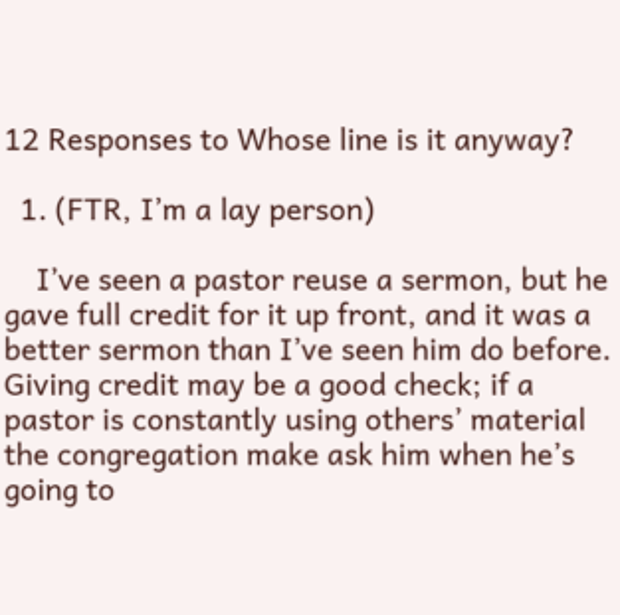12 Responses to Whose line is it anyway?

  1. (FTR, I’m a lay person)

    I’ve seen a pastor reuse a sermon, but he gave full credit for it up front, and it was a better sermon than I’ve seen him do before.  Giving credit may be a good check; if a pastor is constantly using others’ material the congregation make ask him when he’s going to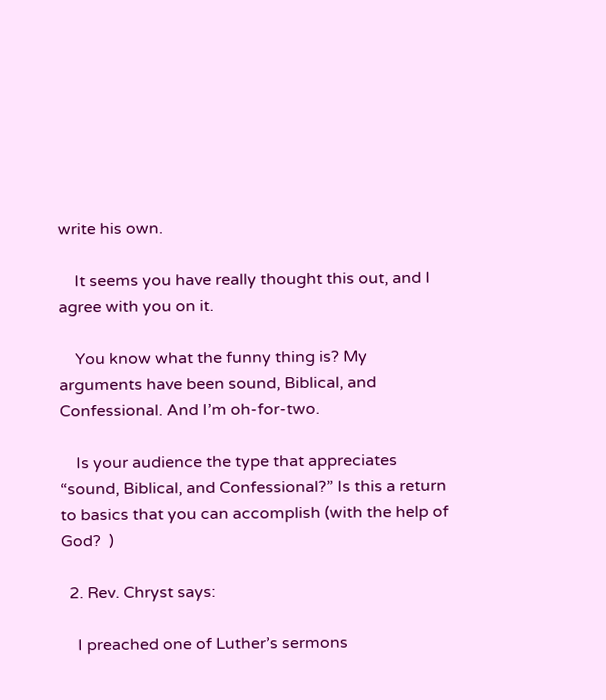write his own.

    It seems you have really thought this out, and I agree with you on it.

    You know what the funny thing is? My arguments have been sound, Biblical, and Confessional. And I’m oh-for-two.

    Is your audience the type that appreciates “sound, Biblical, and Confessional?” Is this a return to basics that you can accomplish (with the help of God?  )

  2. Rev. Chryst says:

    I preached one of Luther’s sermons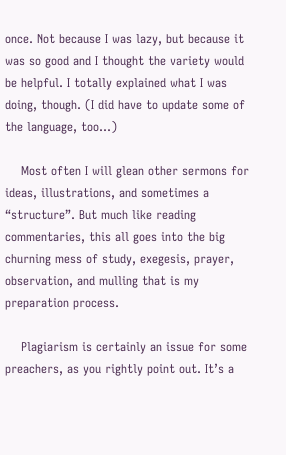once. Not because I was lazy, but because it was so good and I thought the variety would be helpful. I totally explained what I was doing, though. (I did have to update some of the language, too…)

    Most often I will glean other sermons for ideas, illustrations, and sometimes a “structure”. But much like reading commentaries, this all goes into the big churning mess of study, exegesis, prayer, observation, and mulling that is my preparation process.

    Plagiarism is certainly an issue for some preachers, as you rightly point out. It’s a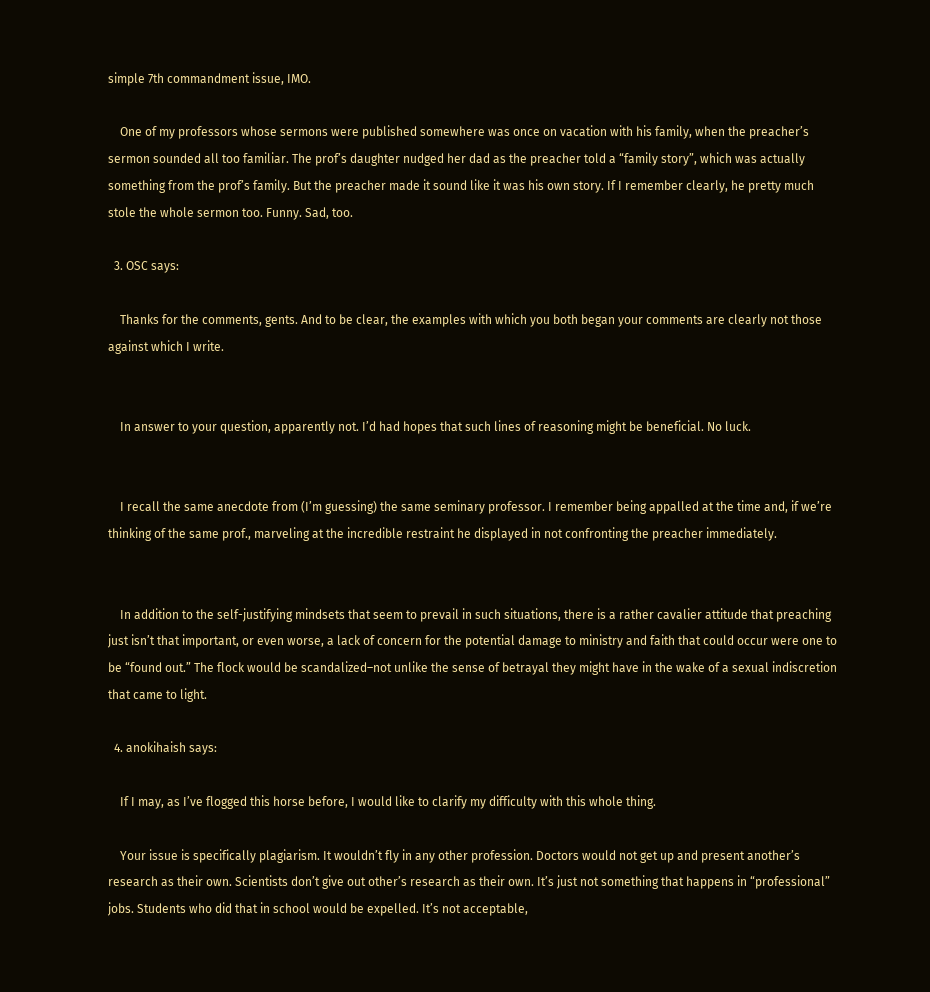simple 7th commandment issue, IMO.

    One of my professors whose sermons were published somewhere was once on vacation with his family, when the preacher’s sermon sounded all too familiar. The prof’s daughter nudged her dad as the preacher told a “family story”, which was actually something from the prof’s family. But the preacher made it sound like it was his own story. If I remember clearly, he pretty much stole the whole sermon too. Funny. Sad, too.

  3. OSC says:

    Thanks for the comments, gents. And to be clear, the examples with which you both began your comments are clearly not those against which I write.


    In answer to your question, apparently not. I’d had hopes that such lines of reasoning might be beneficial. No luck.


    I recall the same anecdote from (I’m guessing) the same seminary professor. I remember being appalled at the time and, if we’re thinking of the same prof., marveling at the incredible restraint he displayed in not confronting the preacher immediately.


    In addition to the self-justifying mindsets that seem to prevail in such situations, there is a rather cavalier attitude that preaching just isn’t that important, or even worse, a lack of concern for the potential damage to ministry and faith that could occur were one to be “found out.” The flock would be scandalized–not unlike the sense of betrayal they might have in the wake of a sexual indiscretion that came to light.

  4. anokihaish says:

    If I may, as I’ve flogged this horse before, I would like to clarify my difficulty with this whole thing.

    Your issue is specifically plagiarism. It wouldn’t fly in any other profession. Doctors would not get up and present another’s research as their own. Scientists don’t give out other’s research as their own. It’s just not something that happens in “professional” jobs. Students who did that in school would be expelled. It’s not acceptable,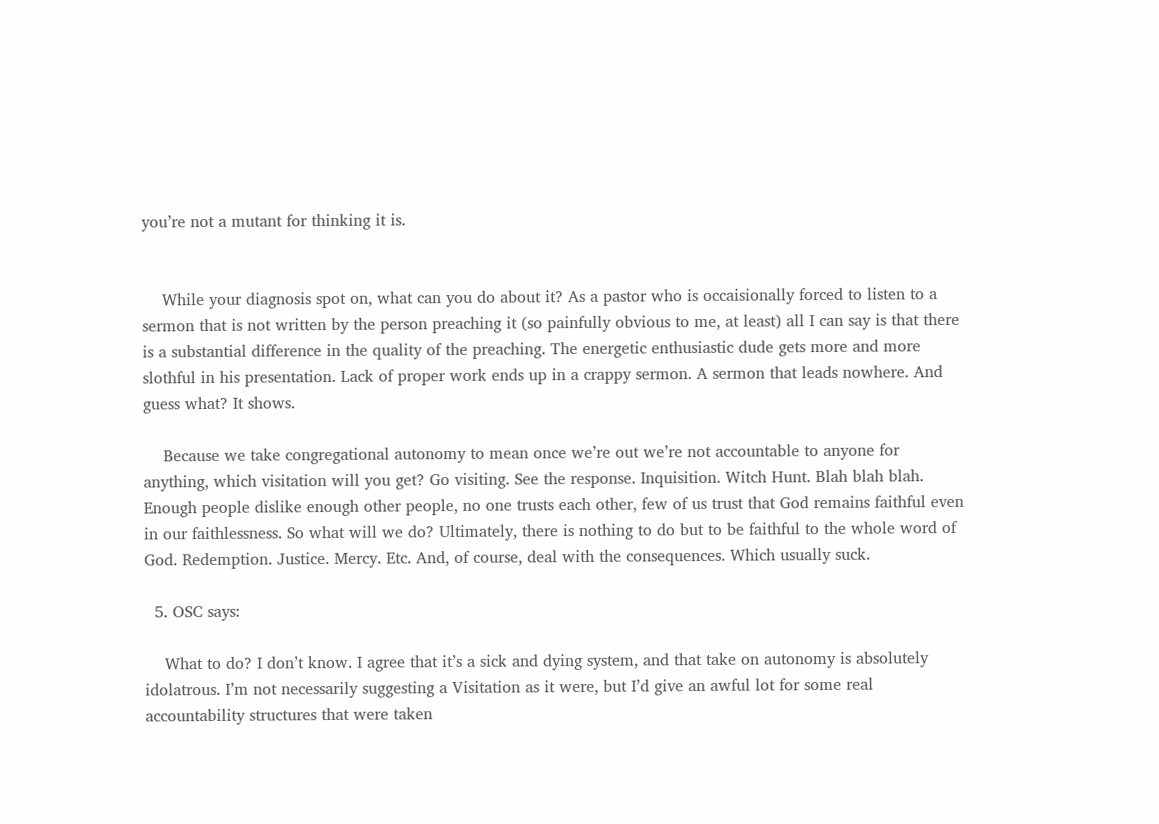you’re not a mutant for thinking it is.


    While your diagnosis spot on, what can you do about it? As a pastor who is occaisionally forced to listen to a sermon that is not written by the person preaching it (so painfully obvious to me, at least) all I can say is that there is a substantial difference in the quality of the preaching. The energetic enthusiastic dude gets more and more slothful in his presentation. Lack of proper work ends up in a crappy sermon. A sermon that leads nowhere. And guess what? It shows.

    Because we take congregational autonomy to mean once we’re out we’re not accountable to anyone for anything, which visitation will you get? Go visiting. See the response. Inquisition. Witch Hunt. Blah blah blah. Enough people dislike enough other people, no one trusts each other, few of us trust that God remains faithful even in our faithlessness. So what will we do? Ultimately, there is nothing to do but to be faithful to the whole word of God. Redemption. Justice. Mercy. Etc. And, of course, deal with the consequences. Which usually suck.

  5. OSC says:

    What to do? I don’t know. I agree that it’s a sick and dying system, and that take on autonomy is absolutely idolatrous. I’m not necessarily suggesting a Visitation as it were, but I’d give an awful lot for some real accountability structures that were taken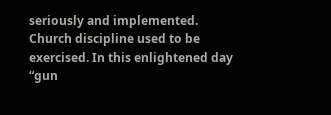seriously and implemented. Church discipline used to be exercised. In this enlightened day “gun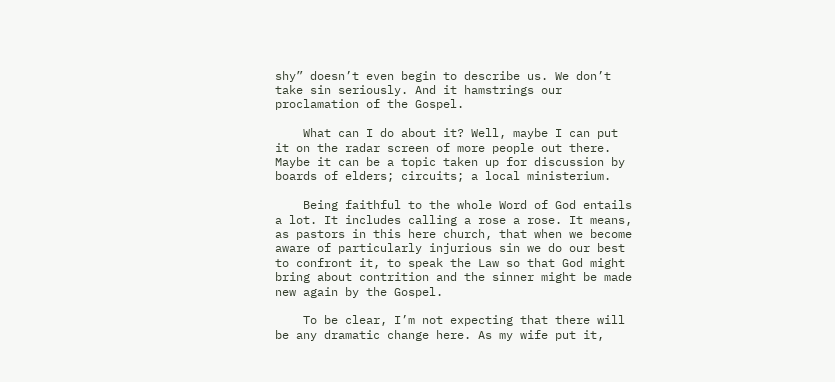shy” doesn’t even begin to describe us. We don’t take sin seriously. And it hamstrings our proclamation of the Gospel.

    What can I do about it? Well, maybe I can put it on the radar screen of more people out there. Maybe it can be a topic taken up for discussion by boards of elders; circuits; a local ministerium.

    Being faithful to the whole Word of God entails a lot. It includes calling a rose a rose. It means, as pastors in this here church, that when we become aware of particularly injurious sin we do our best to confront it, to speak the Law so that God might bring about contrition and the sinner might be made new again by the Gospel.

    To be clear, I’m not expecting that there will be any dramatic change here. As my wife put it,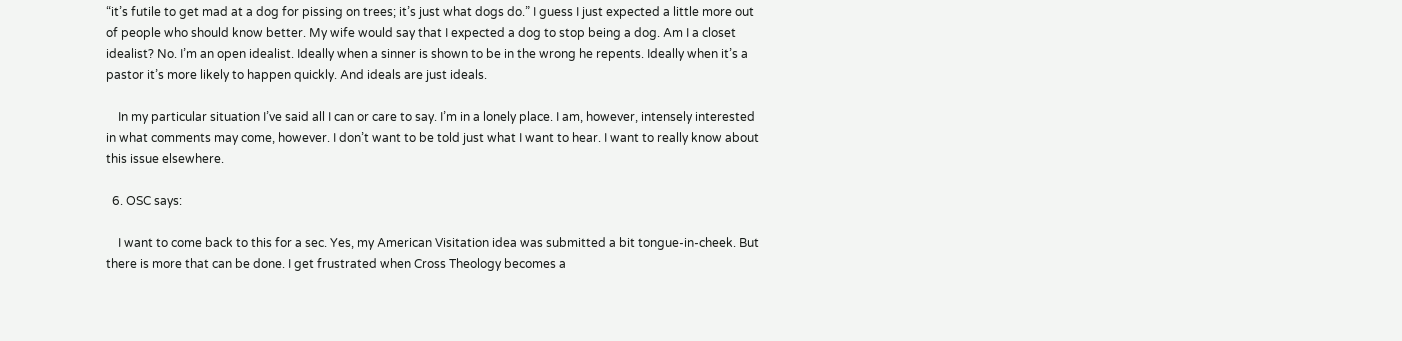“it’s futile to get mad at a dog for pissing on trees; it’s just what dogs do.” I guess I just expected a little more out of people who should know better. My wife would say that I expected a dog to stop being a dog. Am I a closet idealist? No. I’m an open idealist. Ideally when a sinner is shown to be in the wrong he repents. Ideally when it’s a pastor it’s more likely to happen quickly. And ideals are just ideals.

    In my particular situation I’ve said all I can or care to say. I’m in a lonely place. I am, however, intensely interested in what comments may come, however. I don’t want to be told just what I want to hear. I want to really know about this issue elsewhere.

  6. OSC says:

    I want to come back to this for a sec. Yes, my American Visitation idea was submitted a bit tongue-in-cheek. But there is more that can be done. I get frustrated when Cross Theology becomes a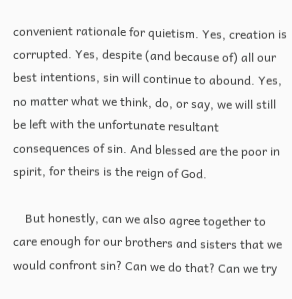convenient rationale for quietism. Yes, creation is corrupted. Yes, despite (and because of) all our best intentions, sin will continue to abound. Yes, no matter what we think, do, or say, we will still be left with the unfortunate resultant consequences of sin. And blessed are the poor in spirit, for theirs is the reign of God.

    But honestly, can we also agree together to care enough for our brothers and sisters that we would confront sin? Can we do that? Can we try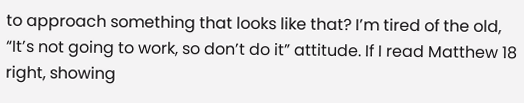to approach something that looks like that? I’m tired of the old, “It’s not going to work, so don’t do it” attitude. If I read Matthew 18 right, showing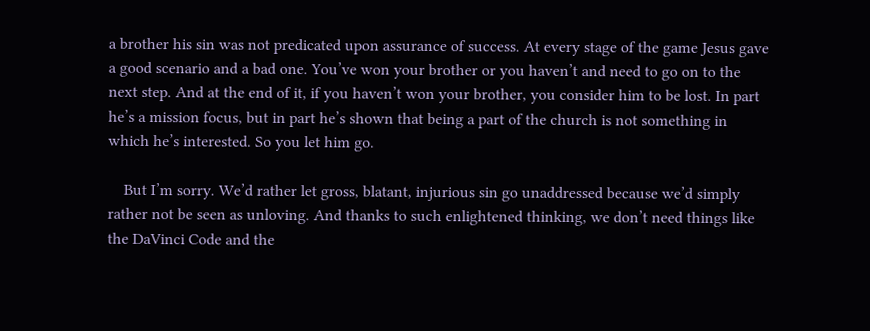a brother his sin was not predicated upon assurance of success. At every stage of the game Jesus gave a good scenario and a bad one. You’ve won your brother or you haven’t and need to go on to the next step. And at the end of it, if you haven’t won your brother, you consider him to be lost. In part he’s a mission focus, but in part he’s shown that being a part of the church is not something in which he’s interested. So you let him go.

    But I’m sorry. We’d rather let gross, blatant, injurious sin go unaddressed because we’d simply rather not be seen as unloving. And thanks to such enlightened thinking, we don’t need things like the DaVinci Code and the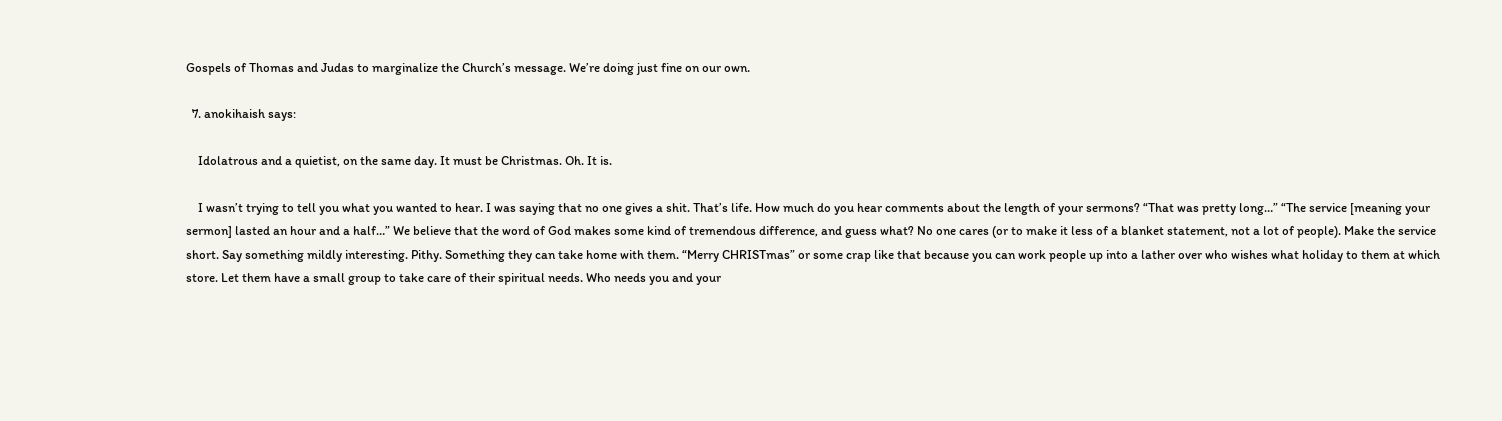Gospels of Thomas and Judas to marginalize the Church’s message. We’re doing just fine on our own.

  7. anokihaish says:

    Idolatrous and a quietist, on the same day. It must be Christmas. Oh. It is.

    I wasn’t trying to tell you what you wanted to hear. I was saying that no one gives a shit. That’s life. How much do you hear comments about the length of your sermons? “That was pretty long…” “The service [meaning your sermon] lasted an hour and a half…” We believe that the word of God makes some kind of tremendous difference, and guess what? No one cares (or to make it less of a blanket statement, not a lot of people). Make the service short. Say something mildly interesting. Pithy. Something they can take home with them. “Merry CHRISTmas” or some crap like that because you can work people up into a lather over who wishes what holiday to them at which store. Let them have a small group to take care of their spiritual needs. Who needs you and your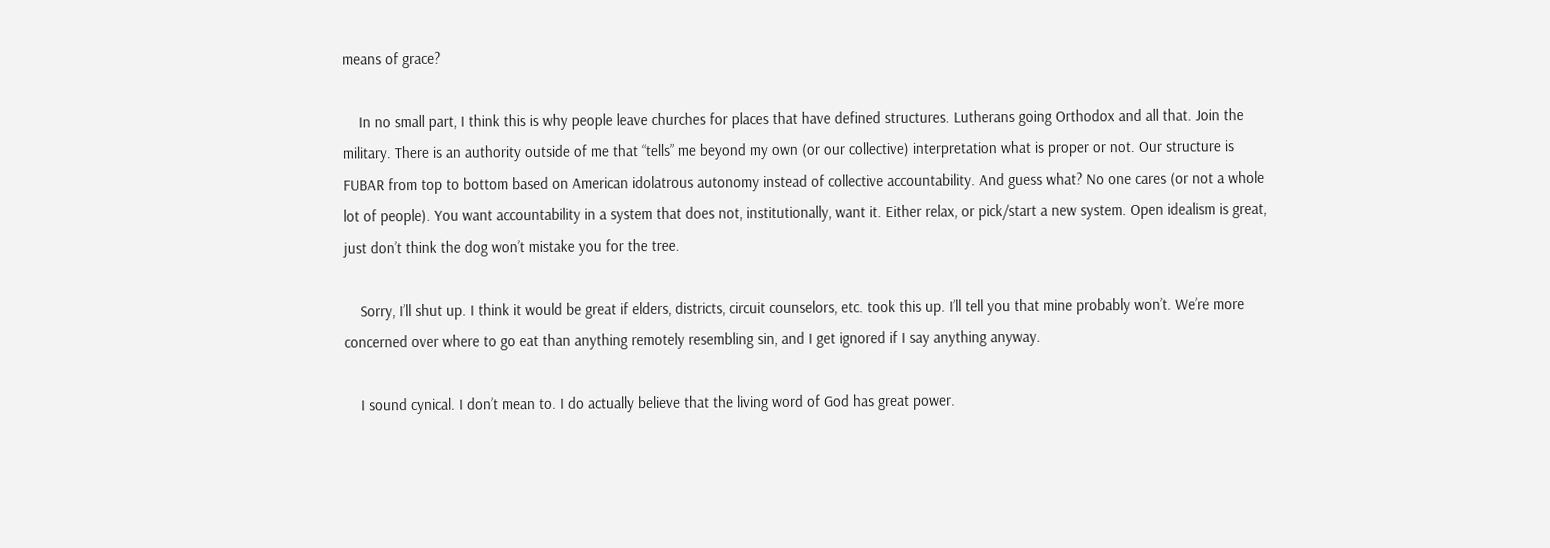means of grace?

    In no small part, I think this is why people leave churches for places that have defined structures. Lutherans going Orthodox and all that. Join the military. There is an authority outside of me that “tells” me beyond my own (or our collective) interpretation what is proper or not. Our structure is FUBAR from top to bottom based on American idolatrous autonomy instead of collective accountability. And guess what? No one cares (or not a whole lot of people). You want accountability in a system that does not, institutionally, want it. Either relax, or pick/start a new system. Open idealism is great, just don’t think the dog won’t mistake you for the tree.

    Sorry, I’ll shut up. I think it would be great if elders, districts, circuit counselors, etc. took this up. I’ll tell you that mine probably won’t. We’re more concerned over where to go eat than anything remotely resembling sin, and I get ignored if I say anything anyway.

    I sound cynical. I don’t mean to. I do actually believe that the living word of God has great power.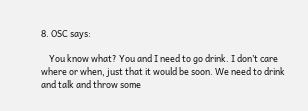8. OSC says:

    You know what? You and I need to go drink. I don’t care where or when, just that it would be soon. We need to drink and talk and throw some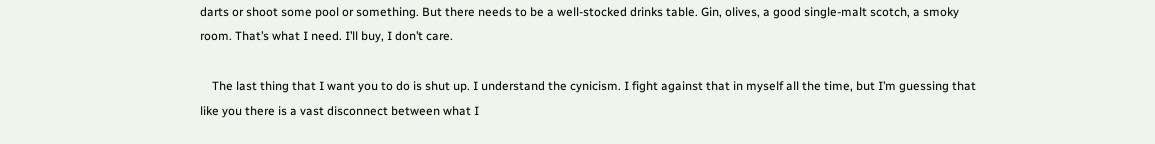darts or shoot some pool or something. But there needs to be a well-stocked drinks table. Gin, olives, a good single-malt scotch, a smoky room. That’s what I need. I’ll buy, I don’t care.

    The last thing that I want you to do is shut up. I understand the cynicism. I fight against that in myself all the time, but I’m guessing that like you there is a vast disconnect between what I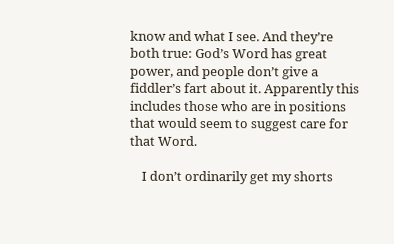know and what I see. And they’re both true: God’s Word has great power, and people don’t give a fiddler’s fart about it. Apparently this includes those who are in positions that would seem to suggest care for that Word.

    I don’t ordinarily get my shorts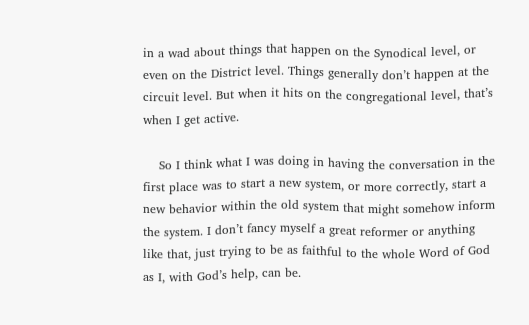in a wad about things that happen on the Synodical level, or even on the District level. Things generally don’t happen at the circuit level. But when it hits on the congregational level, that’s when I get active.

    So I think what I was doing in having the conversation in the first place was to start a new system, or more correctly, start a new behavior within the old system that might somehow inform the system. I don’t fancy myself a great reformer or anything like that, just trying to be as faithful to the whole Word of God as I, with God’s help, can be.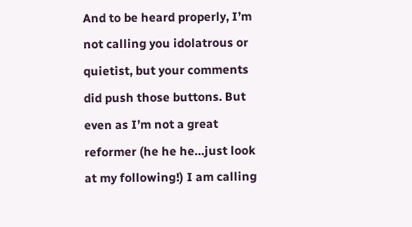And to be heard properly, I’m not calling you idolatrous or quietist, but your comments did push those buttons. But even as I’m not a great reformer (he he he…just look at my following!) I am calling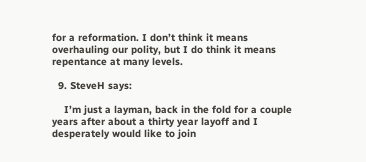for a reformation. I don’t think it means overhauling our polity, but I do think it means repentance at many levels.

  9. SteveH says:

    I’m just a layman, back in the fold for a couple years after about a thirty year layoff and I desperately would like to join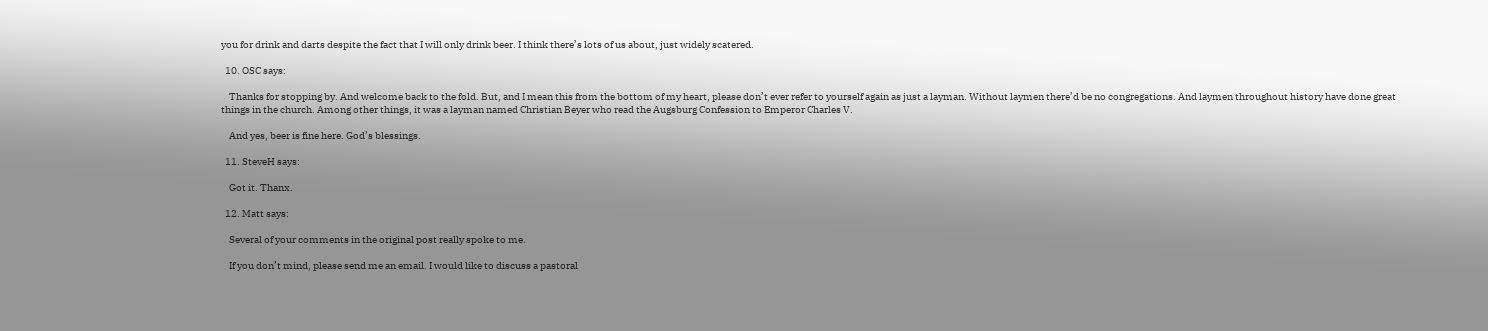you for drink and darts despite the fact that I will only drink beer. I think there’s lots of us about, just widely scatered.

  10. OSC says:

    Thanks for stopping by. And welcome back to the fold. But, and I mean this from the bottom of my heart, please don’t ever refer to yourself again as just a layman. Without laymen there’d be no congregations. And laymen throughout history have done great things in the church. Among other things, it was a layman named Christian Beyer who read the Augsburg Confession to Emperor Charles V.

    And yes, beer is fine here. God’s blessings.

  11. SteveH says:

    Got it. Thanx.

  12. Matt says:

    Several of your comments in the original post really spoke to me.

    If you don’t mind, please send me an email. I would like to discuss a pastoral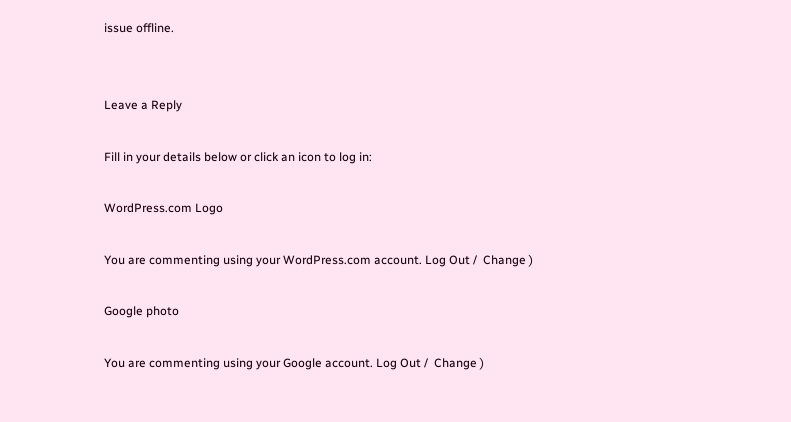issue offline.


Leave a Reply

Fill in your details below or click an icon to log in:

WordPress.com Logo

You are commenting using your WordPress.com account. Log Out /  Change )

Google photo

You are commenting using your Google account. Log Out /  Change )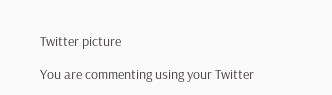Twitter picture

You are commenting using your Twitter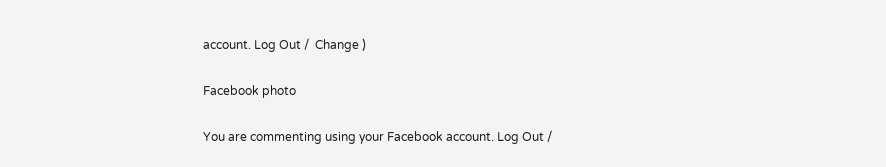account. Log Out /  Change )

Facebook photo

You are commenting using your Facebook account. Log Out /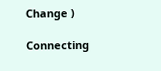Change )

Connecting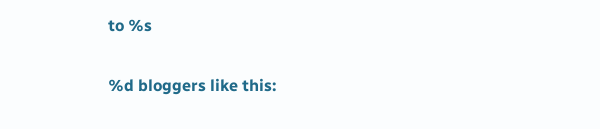to %s

%d bloggers like this: